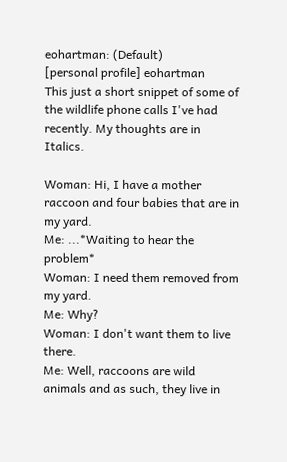eohartman: (Default)
[personal profile] eohartman
This just a short snippet of some of the wildlife phone calls I've had recently. My thoughts are in Italics.

Woman: Hi, I have a mother raccoon and four babies that are in my yard.
Me: ...*Waiting to hear the problem*
Woman: I need them removed from my yard.
Me: Why?
Woman: I don't want them to live there.
Me: Well, raccoons are wild animals and as such, they live in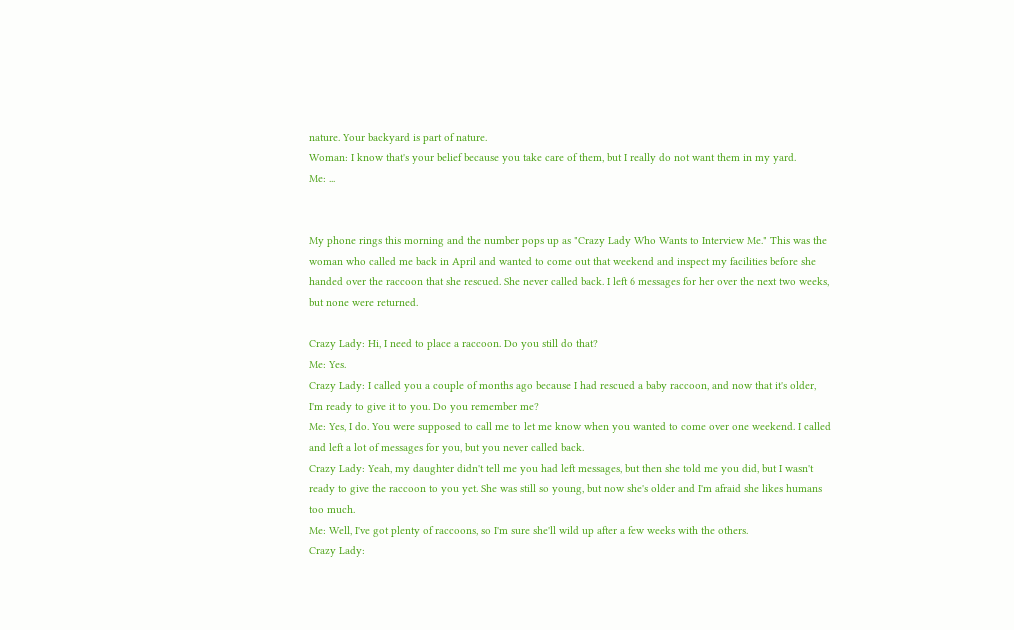nature. Your backyard is part of nature.
Woman: I know that's your belief because you take care of them, but I really do not want them in my yard.
Me: ...


My phone rings this morning and the number pops up as "Crazy Lady Who Wants to Interview Me." This was the woman who called me back in April and wanted to come out that weekend and inspect my facilities before she handed over the raccoon that she rescued. She never called back. I left 6 messages for her over the next two weeks, but none were returned.

Crazy Lady: Hi, I need to place a raccoon. Do you still do that?
Me: Yes.
Crazy Lady: I called you a couple of months ago because I had rescued a baby raccoon, and now that it's older, I'm ready to give it to you. Do you remember me?
Me: Yes, I do. You were supposed to call me to let me know when you wanted to come over one weekend. I called and left a lot of messages for you, but you never called back.
Crazy Lady: Yeah, my daughter didn't tell me you had left messages, but then she told me you did, but I wasn't ready to give the raccoon to you yet. She was still so young, but now she's older and I'm afraid she likes humans too much.
Me: Well, I've got plenty of raccoons, so I'm sure she'll wild up after a few weeks with the others.
Crazy Lady: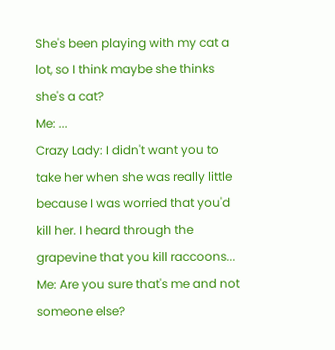She's been playing with my cat a lot, so I think maybe she thinks she's a cat?
Me: ...
Crazy Lady: I didn't want you to take her when she was really little because I was worried that you'd kill her. I heard through the grapevine that you kill raccoons...
Me: Are you sure that's me and not someone else?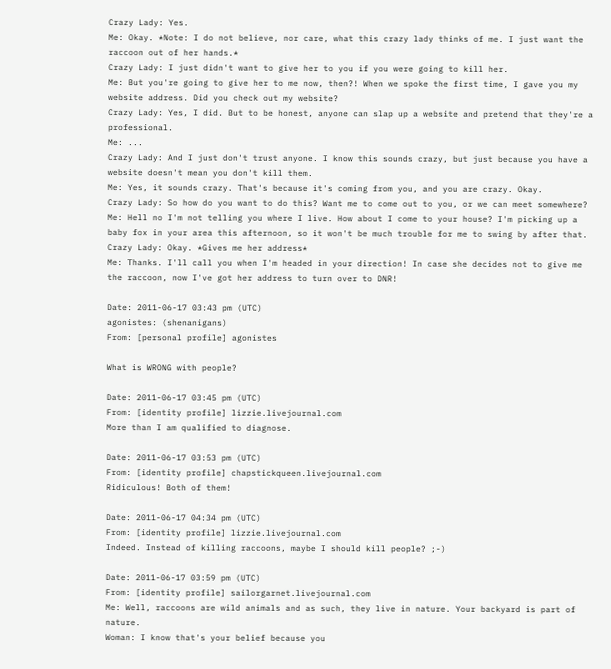Crazy Lady: Yes.
Me: Okay. *Note: I do not believe, nor care, what this crazy lady thinks of me. I just want the raccoon out of her hands.*
Crazy Lady: I just didn't want to give her to you if you were going to kill her.
Me: But you're going to give her to me now, then?! When we spoke the first time, I gave you my website address. Did you check out my website?
Crazy Lady: Yes, I did. But to be honest, anyone can slap up a website and pretend that they're a professional.
Me: ...
Crazy Lady: And I just don't trust anyone. I know this sounds crazy, but just because you have a website doesn't mean you don't kill them.
Me: Yes, it sounds crazy. That's because it's coming from you, and you are crazy. Okay.
Crazy Lady: So how do you want to do this? Want me to come out to you, or we can meet somewhere?
Me: Hell no I'm not telling you where I live. How about I come to your house? I'm picking up a baby fox in your area this afternoon, so it won't be much trouble for me to swing by after that.
Crazy Lady: Okay. *Gives me her address*
Me: Thanks. I'll call you when I'm headed in your direction! In case she decides not to give me the raccoon, now I've got her address to turn over to DNR!

Date: 2011-06-17 03:43 pm (UTC)
agonistes: (shenanigans)
From: [personal profile] agonistes

What is WRONG with people?

Date: 2011-06-17 03:45 pm (UTC)
From: [identity profile] lizzie.livejournal.com
More than I am qualified to diagnose.

Date: 2011-06-17 03:53 pm (UTC)
From: [identity profile] chapstickqueen.livejournal.com
Ridiculous! Both of them!

Date: 2011-06-17 04:34 pm (UTC)
From: [identity profile] lizzie.livejournal.com
Indeed. Instead of killing raccoons, maybe I should kill people? ;-)

Date: 2011-06-17 03:59 pm (UTC)
From: [identity profile] sailorgarnet.livejournal.com
Me: Well, raccoons are wild animals and as such, they live in nature. Your backyard is part of nature.
Woman: I know that's your belief because you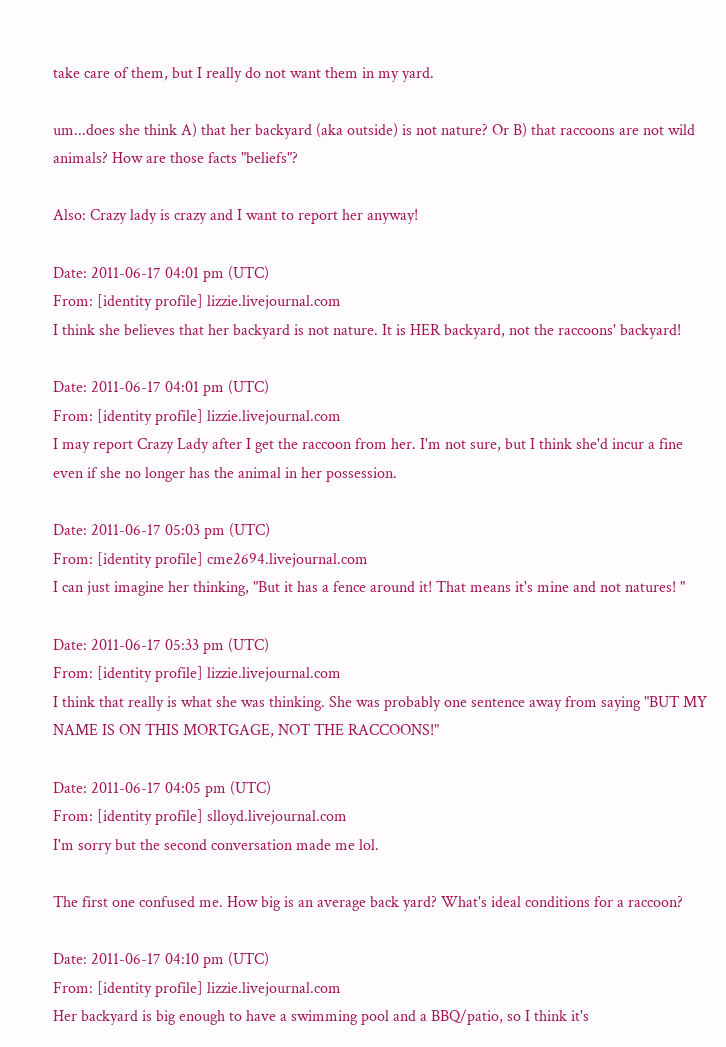take care of them, but I really do not want them in my yard.

um...does she think A) that her backyard (aka outside) is not nature? Or B) that raccoons are not wild animals? How are those facts "beliefs"?

Also: Crazy lady is crazy and I want to report her anyway!

Date: 2011-06-17 04:01 pm (UTC)
From: [identity profile] lizzie.livejournal.com
I think she believes that her backyard is not nature. It is HER backyard, not the raccoons' backyard!

Date: 2011-06-17 04:01 pm (UTC)
From: [identity profile] lizzie.livejournal.com
I may report Crazy Lady after I get the raccoon from her. I'm not sure, but I think she'd incur a fine even if she no longer has the animal in her possession.

Date: 2011-06-17 05:03 pm (UTC)
From: [identity profile] cme2694.livejournal.com
I can just imagine her thinking, "But it has a fence around it! That means it's mine and not natures! "

Date: 2011-06-17 05:33 pm (UTC)
From: [identity profile] lizzie.livejournal.com
I think that really is what she was thinking. She was probably one sentence away from saying "BUT MY NAME IS ON THIS MORTGAGE, NOT THE RACCOONS!"

Date: 2011-06-17 04:05 pm (UTC)
From: [identity profile] slloyd.livejournal.com
I'm sorry but the second conversation made me lol.

The first one confused me. How big is an average back yard? What's ideal conditions for a raccoon?

Date: 2011-06-17 04:10 pm (UTC)
From: [identity profile] lizzie.livejournal.com
Her backyard is big enough to have a swimming pool and a BBQ/patio, so I think it's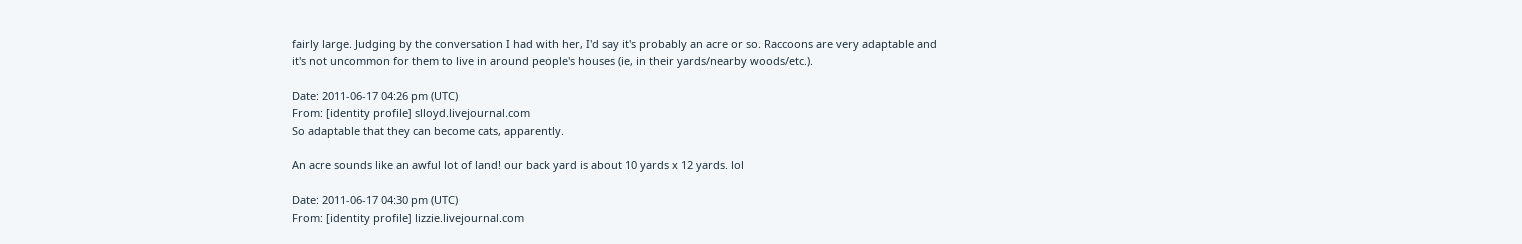fairly large. Judging by the conversation I had with her, I'd say it's probably an acre or so. Raccoons are very adaptable and it's not uncommon for them to live in around people's houses (ie, in their yards/nearby woods/etc.).

Date: 2011-06-17 04:26 pm (UTC)
From: [identity profile] slloyd.livejournal.com
So adaptable that they can become cats, apparently.

An acre sounds like an awful lot of land! our back yard is about 10 yards x 12 yards. lol

Date: 2011-06-17 04:30 pm (UTC)
From: [identity profile] lizzie.livejournal.com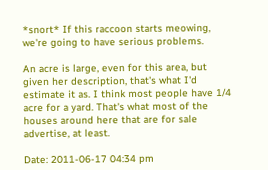*snort* If this raccoon starts meowing, we're going to have serious problems.

An acre is large, even for this area, but given her description, that's what I'd estimate it as. I think most people have 1/4 acre for a yard. That's what most of the houses around here that are for sale advertise, at least.

Date: 2011-06-17 04:34 pm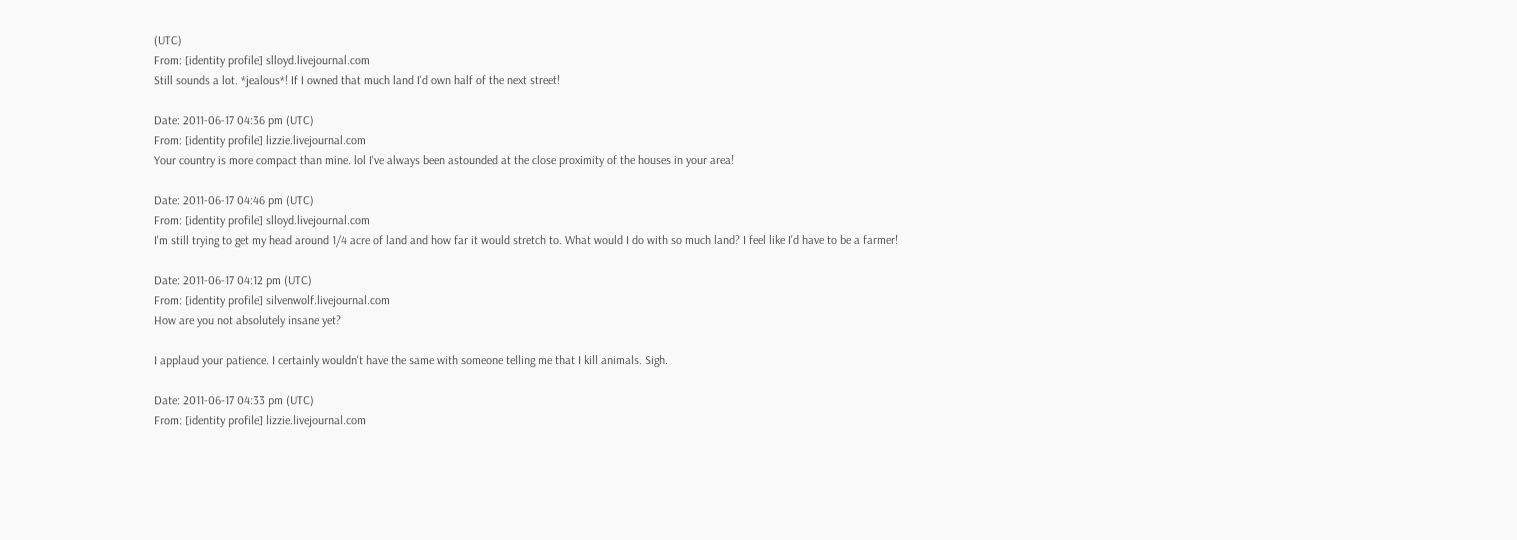(UTC)
From: [identity profile] slloyd.livejournal.com
Still sounds a lot. *jealous*! If I owned that much land I'd own half of the next street!

Date: 2011-06-17 04:36 pm (UTC)
From: [identity profile] lizzie.livejournal.com
Your country is more compact than mine. lol I've always been astounded at the close proximity of the houses in your area!

Date: 2011-06-17 04:46 pm (UTC)
From: [identity profile] slloyd.livejournal.com
I'm still trying to get my head around 1/4 acre of land and how far it would stretch to. What would I do with so much land? I feel like I'd have to be a farmer!

Date: 2011-06-17 04:12 pm (UTC)
From: [identity profile] silvenwolf.livejournal.com
How are you not absolutely insane yet?

I applaud your patience. I certainly wouldn't have the same with someone telling me that I kill animals. Sigh.

Date: 2011-06-17 04:33 pm (UTC)
From: [identity profile] lizzie.livejournal.com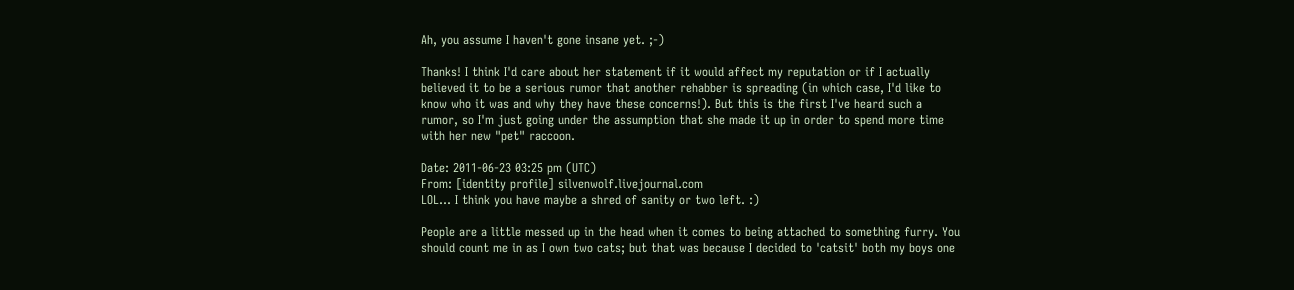Ah, you assume I haven't gone insane yet. ;-)

Thanks! I think I'd care about her statement if it would affect my reputation or if I actually believed it to be a serious rumor that another rehabber is spreading (in which case, I'd like to know who it was and why they have these concerns!). But this is the first I've heard such a rumor, so I'm just going under the assumption that she made it up in order to spend more time with her new "pet" raccoon.

Date: 2011-06-23 03:25 pm (UTC)
From: [identity profile] silvenwolf.livejournal.com
LOL... I think you have maybe a shred of sanity or two left. :)

People are a little messed up in the head when it comes to being attached to something furry. You should count me in as I own two cats; but that was because I decided to 'catsit' both my boys one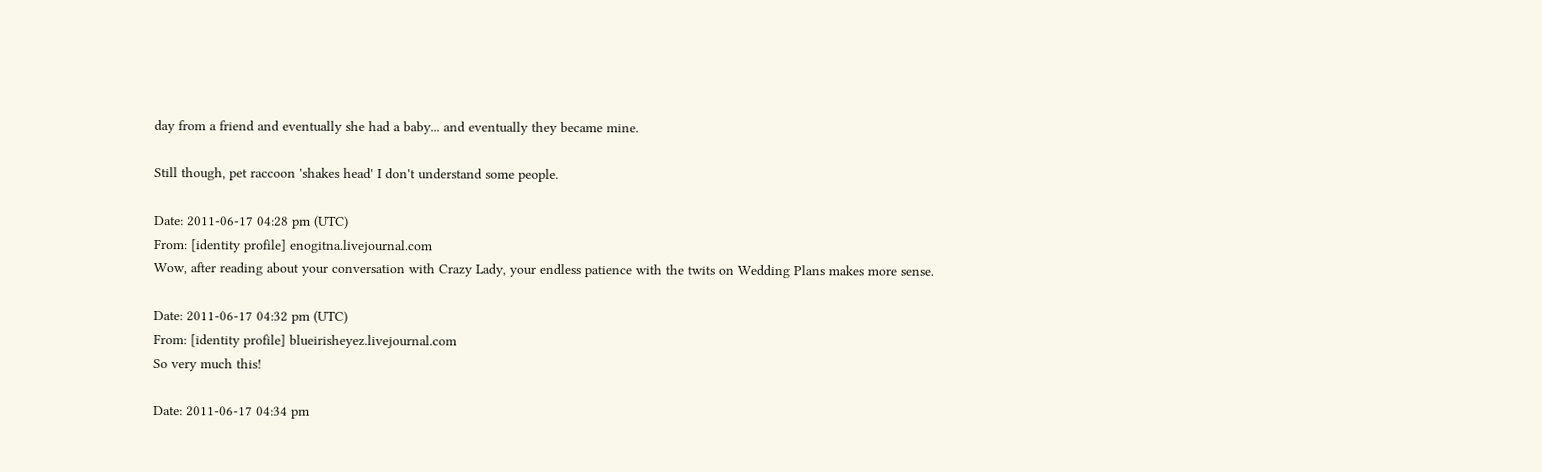day from a friend and eventually she had a baby... and eventually they became mine.

Still though, pet raccoon 'shakes head' I don't understand some people.

Date: 2011-06-17 04:28 pm (UTC)
From: [identity profile] enogitna.livejournal.com
Wow, after reading about your conversation with Crazy Lady, your endless patience with the twits on Wedding Plans makes more sense.

Date: 2011-06-17 04:32 pm (UTC)
From: [identity profile] blueirisheyez.livejournal.com
So very much this!

Date: 2011-06-17 04:34 pm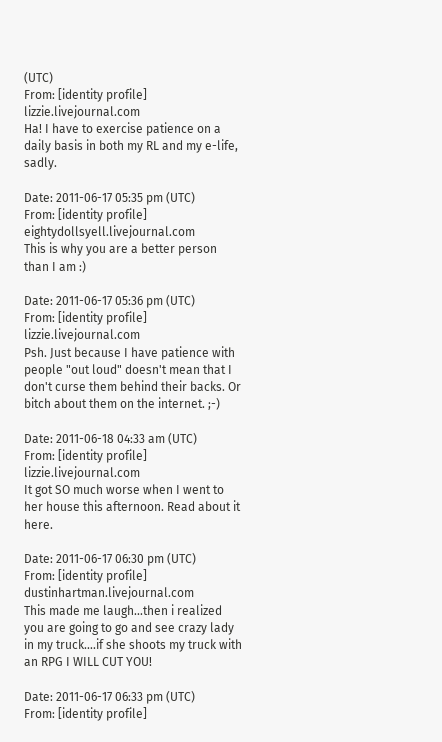(UTC)
From: [identity profile] lizzie.livejournal.com
Ha! I have to exercise patience on a daily basis in both my RL and my e-life, sadly.

Date: 2011-06-17 05:35 pm (UTC)
From: [identity profile] eightydollsyell.livejournal.com
This is why you are a better person than I am :)

Date: 2011-06-17 05:36 pm (UTC)
From: [identity profile] lizzie.livejournal.com
Psh. Just because I have patience with people "out loud" doesn't mean that I don't curse them behind their backs. Or bitch about them on the internet. ;-)

Date: 2011-06-18 04:33 am (UTC)
From: [identity profile] lizzie.livejournal.com
It got SO much worse when I went to her house this afternoon. Read about it here.

Date: 2011-06-17 06:30 pm (UTC)
From: [identity profile] dustinhartman.livejournal.com
This made me laugh...then i realized you are going to go and see crazy lady in my truck....if she shoots my truck with an RPG I WILL CUT YOU!

Date: 2011-06-17 06:33 pm (UTC)
From: [identity profile]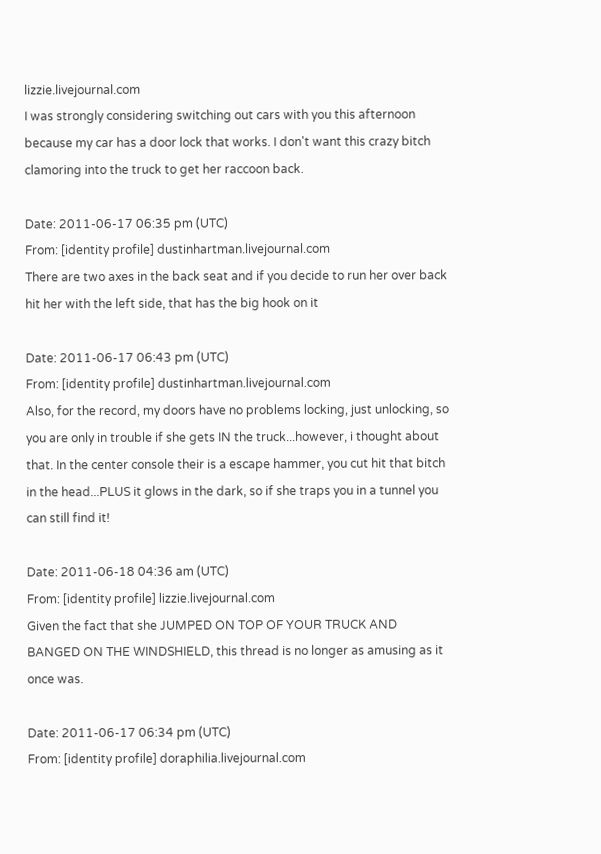lizzie.livejournal.com
I was strongly considering switching out cars with you this afternoon because my car has a door lock that works. I don't want this crazy bitch clamoring into the truck to get her raccoon back.

Date: 2011-06-17 06:35 pm (UTC)
From: [identity profile] dustinhartman.livejournal.com
There are two axes in the back seat and if you decide to run her over back hit her with the left side, that has the big hook on it

Date: 2011-06-17 06:43 pm (UTC)
From: [identity profile] dustinhartman.livejournal.com
Also, for the record, my doors have no problems locking, just unlocking, so you are only in trouble if she gets IN the truck...however, i thought about that. In the center console their is a escape hammer, you cut hit that bitch in the head...PLUS it glows in the dark, so if she traps you in a tunnel you can still find it!

Date: 2011-06-18 04:36 am (UTC)
From: [identity profile] lizzie.livejournal.com
Given the fact that she JUMPED ON TOP OF YOUR TRUCK AND BANGED ON THE WINDSHIELD, this thread is no longer as amusing as it once was.

Date: 2011-06-17 06:34 pm (UTC)
From: [identity profile] doraphilia.livejournal.com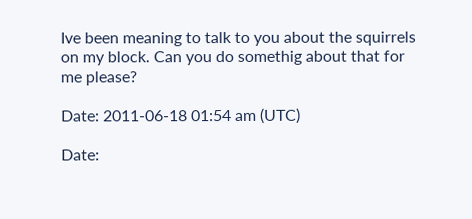Ive been meaning to talk to you about the squirrels on my block. Can you do somethig about that for me please?

Date: 2011-06-18 01:54 am (UTC)

Date: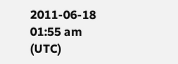2011-06-18 01:55 am (UTC)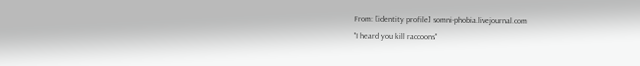From: [identity profile] somni-phobia.livejournal.com
"I heard you kill raccoons"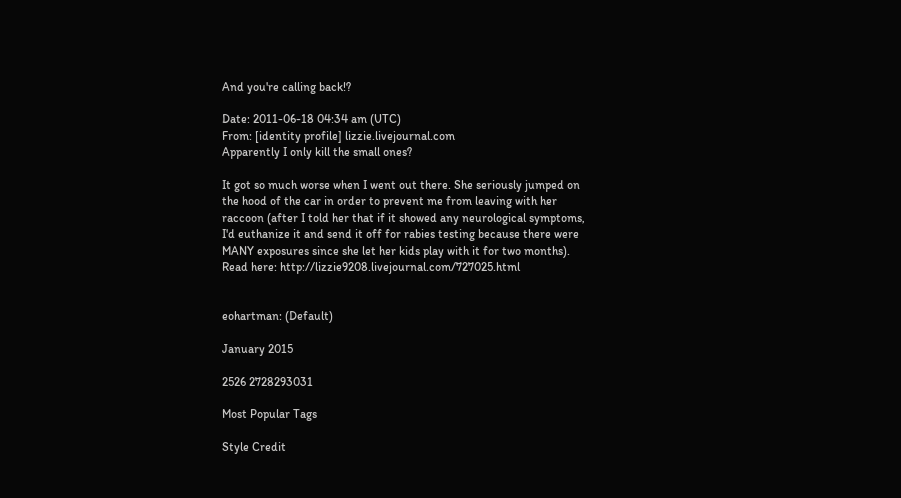And you're calling back!?

Date: 2011-06-18 04:34 am (UTC)
From: [identity profile] lizzie.livejournal.com
Apparently I only kill the small ones?

It got so much worse when I went out there. She seriously jumped on the hood of the car in order to prevent me from leaving with her raccoon (after I told her that if it showed any neurological symptoms, I'd euthanize it and send it off for rabies testing because there were MANY exposures since she let her kids play with it for two months). Read here: http://lizzie9208.livejournal.com/727025.html


eohartman: (Default)

January 2015

2526 2728293031

Most Popular Tags

Style Credit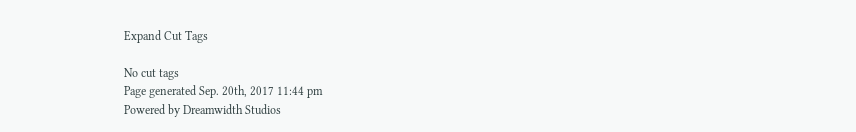Expand Cut Tags

No cut tags
Page generated Sep. 20th, 2017 11:44 pm
Powered by Dreamwidth Studios